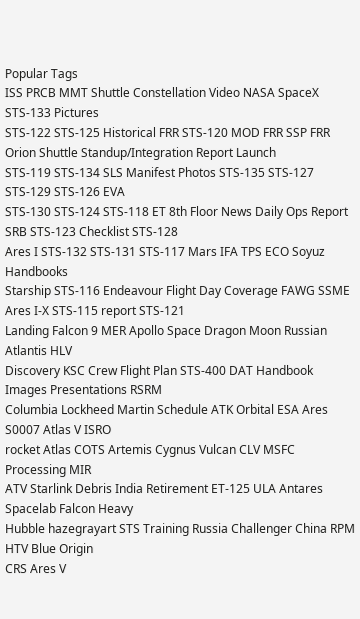Popular Tags
ISS PRCB MMT Shuttle Constellation Video NASA SpaceX STS-133 Pictures
STS-122 STS-125 Historical FRR STS-120 MOD FRR SSP FRR Orion Shuttle Standup/Integration Report Launch
STS-119 STS-134 SLS Manifest Photos STS-135 STS-127 STS-129 STS-126 EVA
STS-130 STS-124 STS-118 ET 8th Floor News Daily Ops Report SRB STS-123 Checklist STS-128
Ares I STS-132 STS-131 STS-117 Mars IFA TPS ECO Soyuz Handbooks
Starship STS-116 Endeavour Flight Day Coverage FAWG SSME Ares I-X STS-115 report STS-121
Landing Falcon 9 MER Apollo Space Dragon Moon Russian Atlantis HLV
Discovery KSC Crew Flight Plan STS-400 DAT Handbook Images Presentations RSRM
Columbia Lockheed Martin Schedule ATK Orbital ESA Ares S0007 Atlas V ISRO
rocket Atlas COTS Artemis Cygnus Vulcan CLV MSFC Processing MIR
ATV Starlink Debris India Retirement ET-125 ULA Antares Spacelab Falcon Heavy
Hubble hazegrayart STS Training Russia Challenger China RPM HTV Blue Origin
CRS Ares V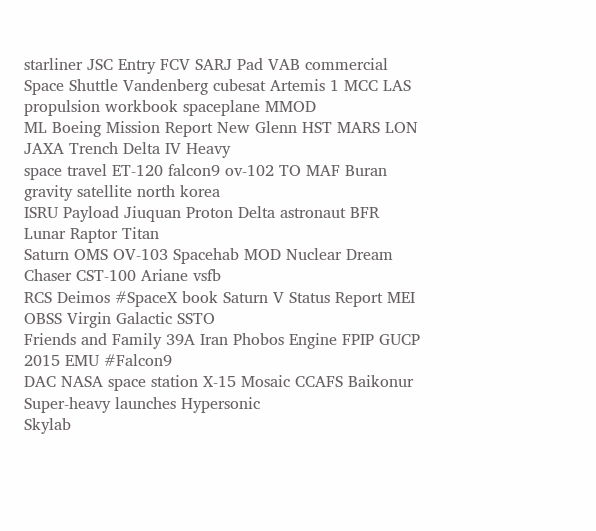starliner JSC Entry FCV SARJ Pad VAB commercial
Space Shuttle Vandenberg cubesat Artemis 1 MCC LAS propulsion workbook spaceplane MMOD
ML Boeing Mission Report New Glenn HST MARS LON JAXA Trench Delta IV Heavy
space travel ET-120 falcon9 ov-102 TO MAF Buran gravity satellite north korea
ISRU Payload Jiuquan Proton Delta astronaut BFR Lunar Raptor Titan
Saturn OMS OV-103 Spacehab MOD Nuclear Dream Chaser CST-100 Ariane vsfb
RCS Deimos #SpaceX book Saturn V Status Report MEI OBSS Virgin Galactic SSTO
Friends and Family 39A Iran Phobos Engine FPIP GUCP 2015 EMU #Falcon9
DAC NASA space station X-15 Mosaic CCAFS Baikonur Super-heavy launches Hypersonic
Skylab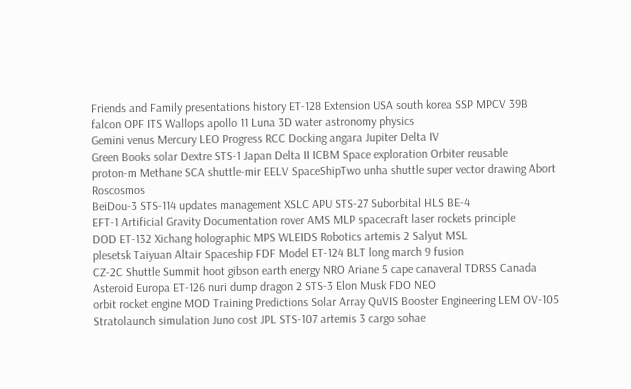Friends and Family presentations history ET-128 Extension USA south korea SSP MPCV 39B
falcon OPF ITS Wallops apollo 11 Luna 3D water astronomy physics
Gemini venus Mercury LEO Progress RCC Docking angara Jupiter Delta IV
Green Books solar Dextre STS-1 Japan Delta II ICBM Space exploration Orbiter reusable
proton-m Methane SCA shuttle-mir EELV SpaceShipTwo unha shuttle super vector drawing Abort Roscosmos
BeiDou-3 STS-114 updates management XSLC APU STS-27 Suborbital HLS BE-4
EFT-1 Artificial Gravity Documentation rover AMS MLP spacecraft laser rockets principle
DOD ET-132 Xichang holographic MPS WLEIDS Robotics artemis 2 Salyut MSL
plesetsk Taiyuan Altair Spaceship FDF Model ET-124 BLT long march 9 fusion
CZ-2C Shuttle Summit hoot gibson earth energy NRO Ariane 5 cape canaveral TDRSS Canada
Asteroid Europa ET-126 nuri dump dragon 2 STS-3 Elon Musk FDO NEO
orbit rocket engine MOD Training Predictions Solar Array QuVIS Booster Engineering LEM OV-105
Stratolaunch simulation Juno cost JPL STS-107 artemis 3 cargo sohae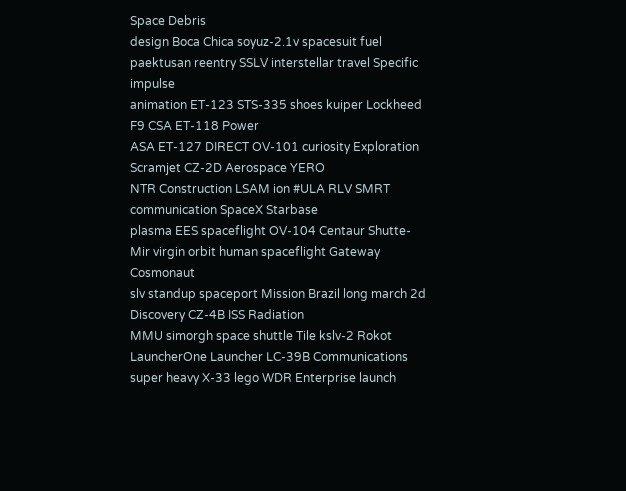Space Debris
design Boca Chica soyuz-2.1v spacesuit fuel paektusan reentry SSLV interstellar travel Specific impulse
animation ET-123 STS-335 shoes kuiper Lockheed F9 CSA ET-118 Power
ASA ET-127 DIRECT OV-101 curiosity Exploration Scramjet CZ-2D Aerospace YERO
NTR Construction LSAM ion #ULA RLV SMRT communication SpaceX Starbase
plasma EES spaceflight OV-104 Centaur Shutte-Mir virgin orbit human spaceflight Gateway Cosmonaut
slv standup spaceport Mission Brazil long march 2d Discovery CZ-4B ISS Radiation
MMU simorgh space shuttle Tile kslv-2 Rokot LauncherOne Launcher LC-39B Communications
super heavy X-33 lego WDR Enterprise launch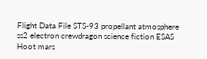Flight Data File STS-93 propellant atmosphere
ss2 electron crewdragon science fiction ESAS Hoot mars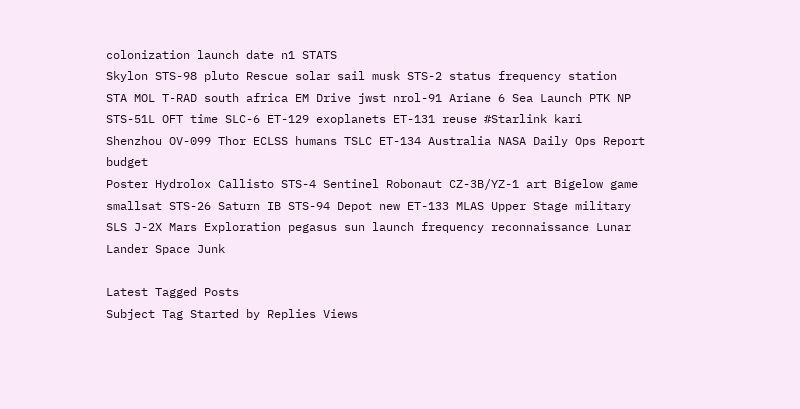colonization launch date n1 STATS
Skylon STS-98 pluto Rescue solar sail musk STS-2 status frequency station
STA MOL T-RAD south africa EM Drive jwst nrol-91 Ariane 6 Sea Launch PTK NP
STS-51L OFT time SLC-6 ET-129 exoplanets ET-131 reuse #Starlink kari
Shenzhou OV-099 Thor ECLSS humans TSLC ET-134 Australia NASA Daily Ops Report budget
Poster Hydrolox Callisto STS-4 Sentinel Robonaut CZ-3B/YZ-1 art Bigelow game
smallsat STS-26 Saturn IB STS-94 Depot new ET-133 MLAS Upper Stage military
SLS J-2X Mars Exploration pegasus sun launch frequency reconnaissance Lunar Lander Space Junk

Latest Tagged Posts
Subject Tag Started by Replies Views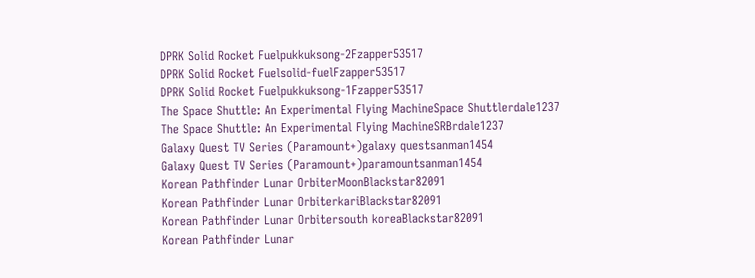DPRK Solid Rocket Fuelpukkuksong-2Fzapper53517
DPRK Solid Rocket Fuelsolid-fuelFzapper53517
DPRK Solid Rocket Fuelpukkuksong-1Fzapper53517
The Space Shuttle: An Experimental Flying MachineSpace Shuttlerdale1237
The Space Shuttle: An Experimental Flying MachineSRBrdale1237
Galaxy Quest TV Series (Paramount+)galaxy questsanman1454
Galaxy Quest TV Series (Paramount+)paramountsanman1454
Korean Pathfinder Lunar OrbiterMoonBlackstar82091
Korean Pathfinder Lunar OrbiterkariBlackstar82091
Korean Pathfinder Lunar Orbitersouth koreaBlackstar82091
Korean Pathfinder Lunar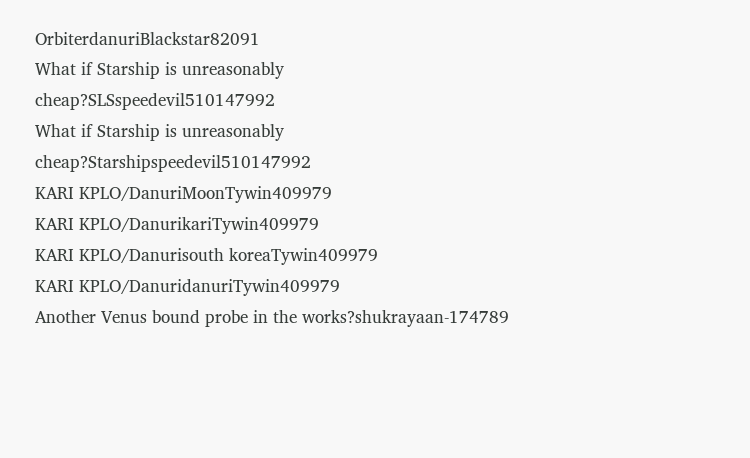OrbiterdanuriBlackstar82091
What if Starship is unreasonably cheap?SLSspeedevil510147992
What if Starship is unreasonably cheap?Starshipspeedevil510147992
KARI KPLO/DanuriMoonTywin409979
KARI KPLO/DanurikariTywin409979
KARI KPLO/Danurisouth koreaTywin409979
KARI KPLO/DanuridanuriTywin409979
Another Venus bound probe in the works?shukrayaan-174789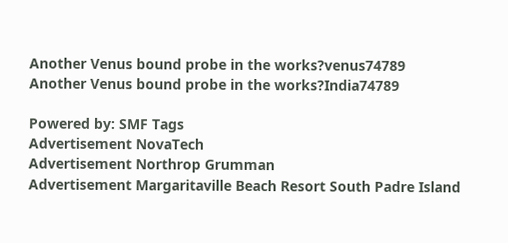Another Venus bound probe in the works?venus74789
Another Venus bound probe in the works?India74789

Powered by: SMF Tags
Advertisement NovaTech
Advertisement Northrop Grumman
Advertisement Margaritaville Beach Resort South Padre Island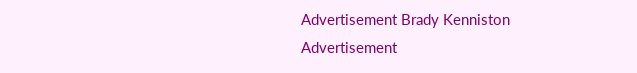Advertisement Brady Kenniston
Advertisement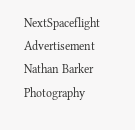NextSpaceflight
Advertisement Nathan Barker Photography